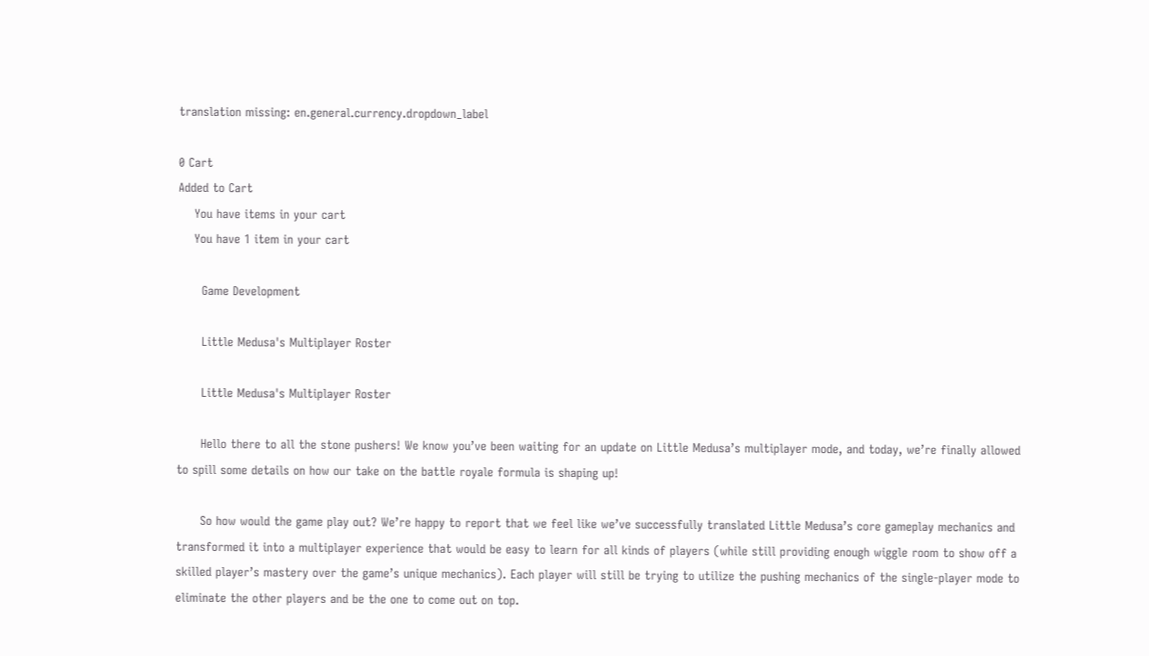translation missing: en.general.currency.dropdown_label

0 Cart
Added to Cart
    You have items in your cart
    You have 1 item in your cart

      Game Development

      Little Medusa's Multiplayer Roster

      Little Medusa's Multiplayer Roster

      Hello there to all the stone pushers! We know you’ve been waiting for an update on Little Medusa’s multiplayer mode, and today, we’re finally allowed to spill some details on how our take on the battle royale formula is shaping up!

      So how would the game play out? We’re happy to report that we feel like we’ve successfully translated Little Medusa’s core gameplay mechanics and transformed it into a multiplayer experience that would be easy to learn for all kinds of players (while still providing enough wiggle room to show off a skilled player’s mastery over the game’s unique mechanics). Each player will still be trying to utilize the pushing mechanics of the single-player mode to eliminate the other players and be the one to come out on top.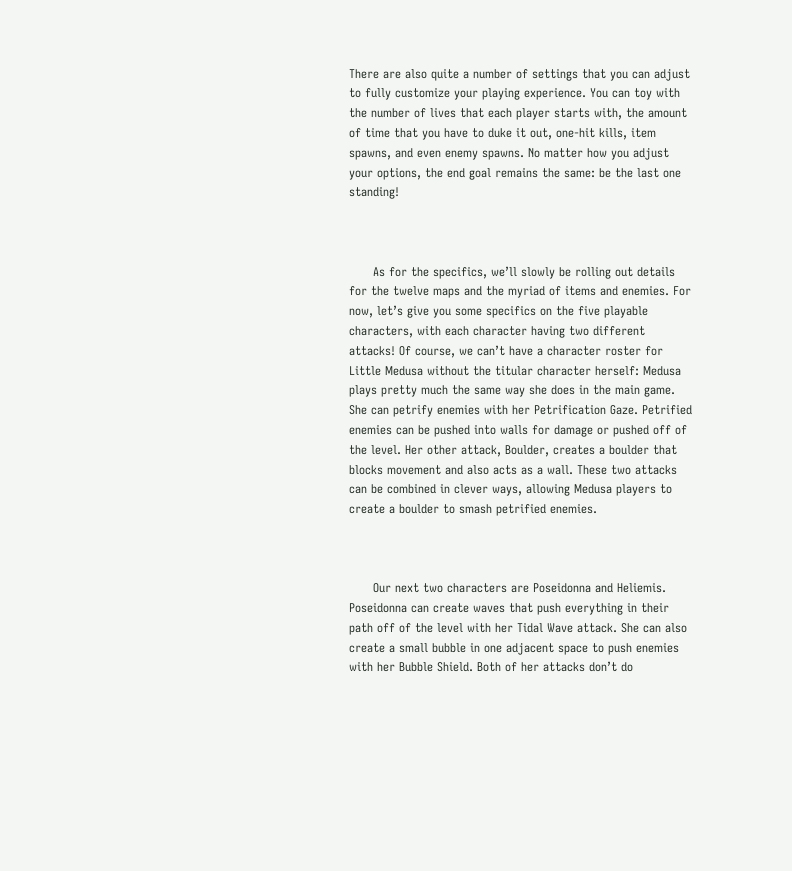There are also quite a number of settings that you can adjust to fully customize your playing experience. You can toy with the number of lives that each player starts with, the amount of time that you have to duke it out, one-hit kills, item spawns, and even enemy spawns. No matter how you adjust your options, the end goal remains the same: be the last one standing!



      As for the specifics, we’ll slowly be rolling out details for the twelve maps and the myriad of items and enemies. For now, let’s give you some specifics on the five playable characters, with each character having two different attacks! Of course, we can’t have a character roster for Little Medusa without the titular character herself: Medusa plays pretty much the same way she does in the main game. She can petrify enemies with her Petrification Gaze. Petrified enemies can be pushed into walls for damage or pushed off of the level. Her other attack, Boulder, creates a boulder that blocks movement and also acts as a wall. These two attacks can be combined in clever ways, allowing Medusa players to create a boulder to smash petrified enemies.



      Our next two characters are Poseidonna and Heliemis. Poseidonna can create waves that push everything in their path off of the level with her Tidal Wave attack. She can also create a small bubble in one adjacent space to push enemies with her Bubble Shield. Both of her attacks don’t do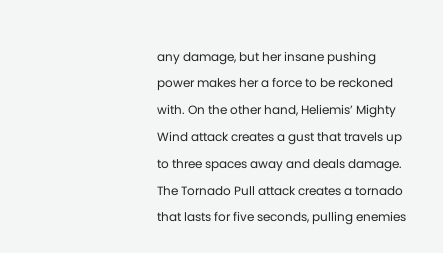any damage, but her insane pushing power makes her a force to be reckoned with. On the other hand, Heliemis’ Mighty Wind attack creates a gust that travels up to three spaces away and deals damage. The Tornado Pull attack creates a tornado that lasts for five seconds, pulling enemies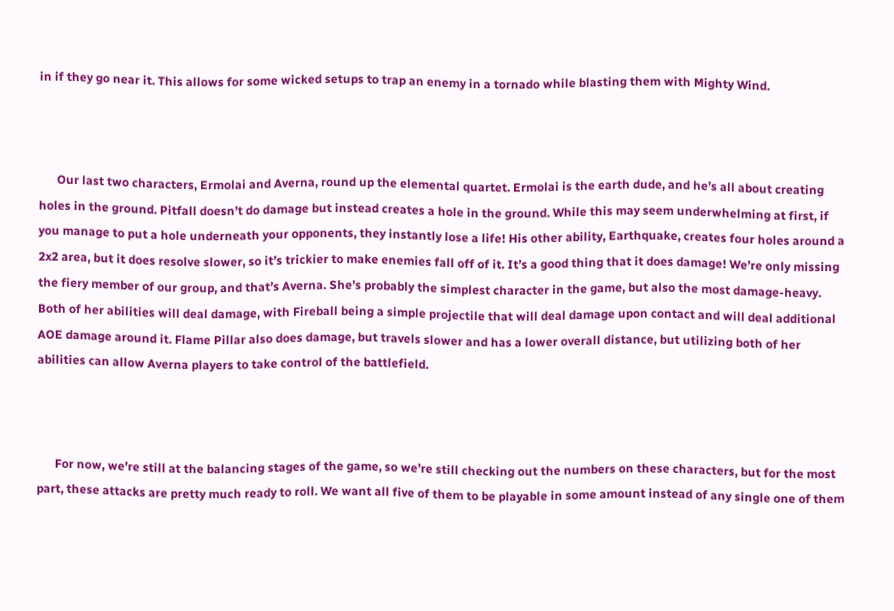in if they go near it. This allows for some wicked setups to trap an enemy in a tornado while blasting them with Mighty Wind.



      Our last two characters, Ermolai and Averna, round up the elemental quartet. Ermolai is the earth dude, and he’s all about creating holes in the ground. Pitfall doesn’t do damage but instead creates a hole in the ground. While this may seem underwhelming at first, if you manage to put a hole underneath your opponents, they instantly lose a life! His other ability, Earthquake, creates four holes around a 2x2 area, but it does resolve slower, so it’s trickier to make enemies fall off of it. It’s a good thing that it does damage! We’re only missing the fiery member of our group, and that’s Averna. She’s probably the simplest character in the game, but also the most damage-heavy. Both of her abilities will deal damage, with Fireball being a simple projectile that will deal damage upon contact and will deal additional AOE damage around it. Flame Pillar also does damage, but travels slower and has a lower overall distance, but utilizing both of her abilities can allow Averna players to take control of the battlefield.



      For now, we’re still at the balancing stages of the game, so we’re still checking out the numbers on these characters, but for the most part, these attacks are pretty much ready to roll. We want all five of them to be playable in some amount instead of any single one of them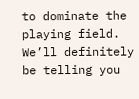to dominate the playing field. We’ll definitely be telling you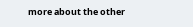more about the other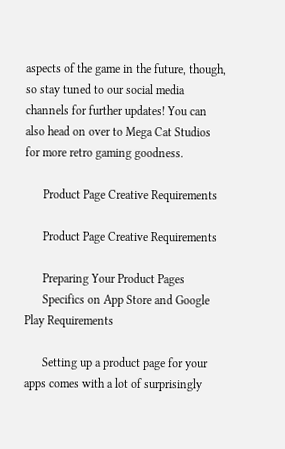aspects of the game in the future, though, so stay tuned to our social media channels for further updates! You can also head on over to Mega Cat Studios for more retro gaming goodness.

      Product Page Creative Requirements

      Product Page Creative Requirements

      Preparing Your Product Pages
      Specifics on App Store and Google Play Requirements

      Setting up a product page for your apps comes with a lot of surprisingly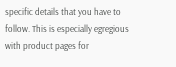specific details that you have to follow. This is especially egregious with product pages for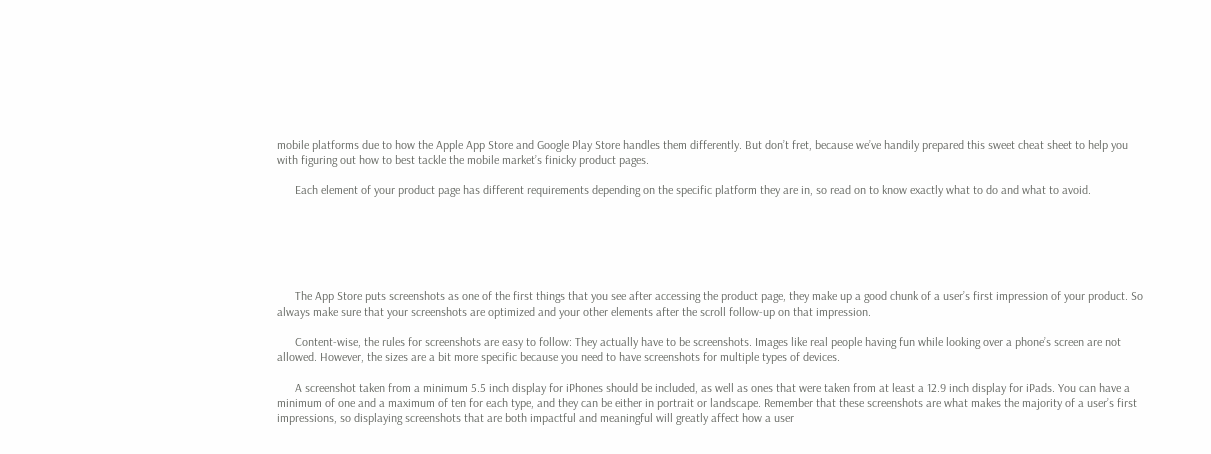mobile platforms due to how the Apple App Store and Google Play Store handles them differently. But don’t fret, because we’ve handily prepared this sweet cheat sheet to help you with figuring out how to best tackle the mobile market’s finicky product pages.

      Each element of your product page has different requirements depending on the specific platform they are in, so read on to know exactly what to do and what to avoid.






      The App Store puts screenshots as one of the first things that you see after accessing the product page, they make up a good chunk of a user’s first impression of your product. So always make sure that your screenshots are optimized and your other elements after the scroll follow-up on that impression.

      Content-wise, the rules for screenshots are easy to follow: They actually have to be screenshots. Images like real people having fun while looking over a phone’s screen are not allowed. However, the sizes are a bit more specific because you need to have screenshots for multiple types of devices.

      A screenshot taken from a minimum 5.5 inch display for iPhones should be included, as well as ones that were taken from at least a 12.9 inch display for iPads. You can have a minimum of one and a maximum of ten for each type, and they can be either in portrait or landscape. Remember that these screenshots are what makes the majority of a user’s first impressions, so displaying screenshots that are both impactful and meaningful will greatly affect how a user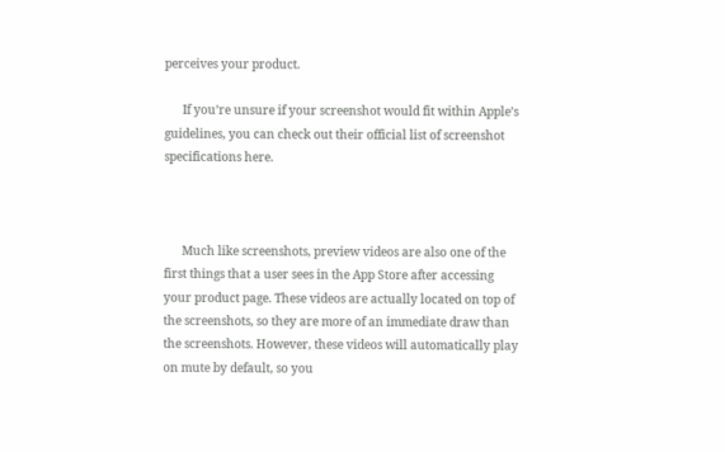perceives your product.

      If you’re unsure if your screenshot would fit within Apple’s guidelines, you can check out their official list of screenshot specifications here.



      Much like screenshots, preview videos are also one of the first things that a user sees in the App Store after accessing your product page. These videos are actually located on top of the screenshots, so they are more of an immediate draw than the screenshots. However, these videos will automatically play on mute by default, so you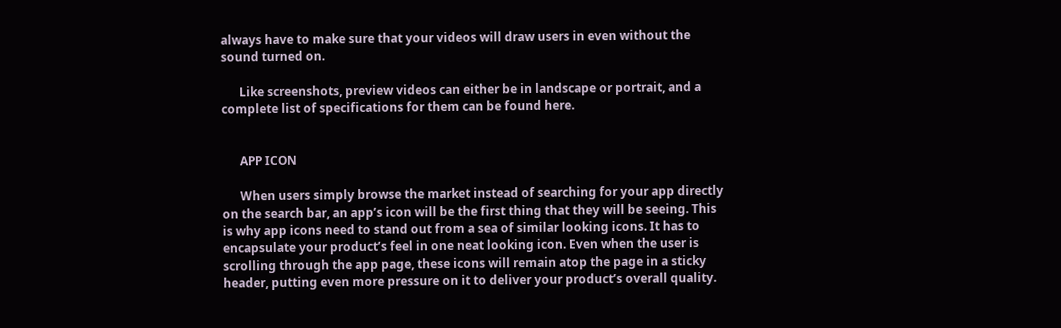always have to make sure that your videos will draw users in even without the sound turned on.

      Like screenshots, preview videos can either be in landscape or portrait, and a complete list of specifications for them can be found here.


      APP ICON

      When users simply browse the market instead of searching for your app directly on the search bar, an app’s icon will be the first thing that they will be seeing. This is why app icons need to stand out from a sea of similar looking icons. It has to encapsulate your product’s feel in one neat looking icon. Even when the user is scrolling through the app page, these icons will remain atop the page in a sticky header, putting even more pressure on it to deliver your product’s overall quality.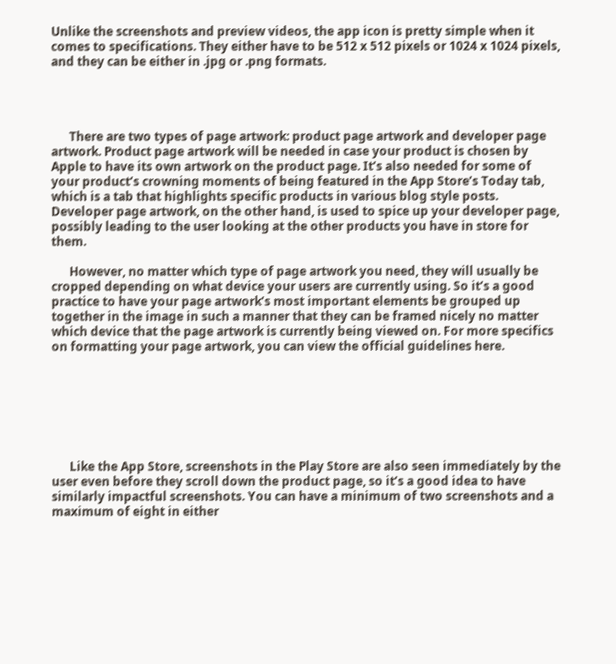Unlike the screenshots and preview videos, the app icon is pretty simple when it comes to specifications. They either have to be 512 x 512 pixels or 1024 x 1024 pixels, and they can be either in .jpg or .png formats.




      There are two types of page artwork: product page artwork and developer page artwork. Product page artwork will be needed in case your product is chosen by Apple to have its own artwork on the product page. It’s also needed for some of your product’s crowning moments of being featured in the App Store’s Today tab, which is a tab that highlights specific products in various blog style posts. Developer page artwork, on the other hand, is used to spice up your developer page, possibly leading to the user looking at the other products you have in store for them.

      However, no matter which type of page artwork you need, they will usually be cropped depending on what device your users are currently using. So it’s a good practice to have your page artwork’s most important elements be grouped up together in the image in such a manner that they can be framed nicely no matter which device that the page artwork is currently being viewed on. For more specifics on formatting your page artwork, you can view the official guidelines here.







      Like the App Store, screenshots in the Play Store are also seen immediately by the user even before they scroll down the product page, so it’s a good idea to have similarly impactful screenshots. You can have a minimum of two screenshots and a maximum of eight in either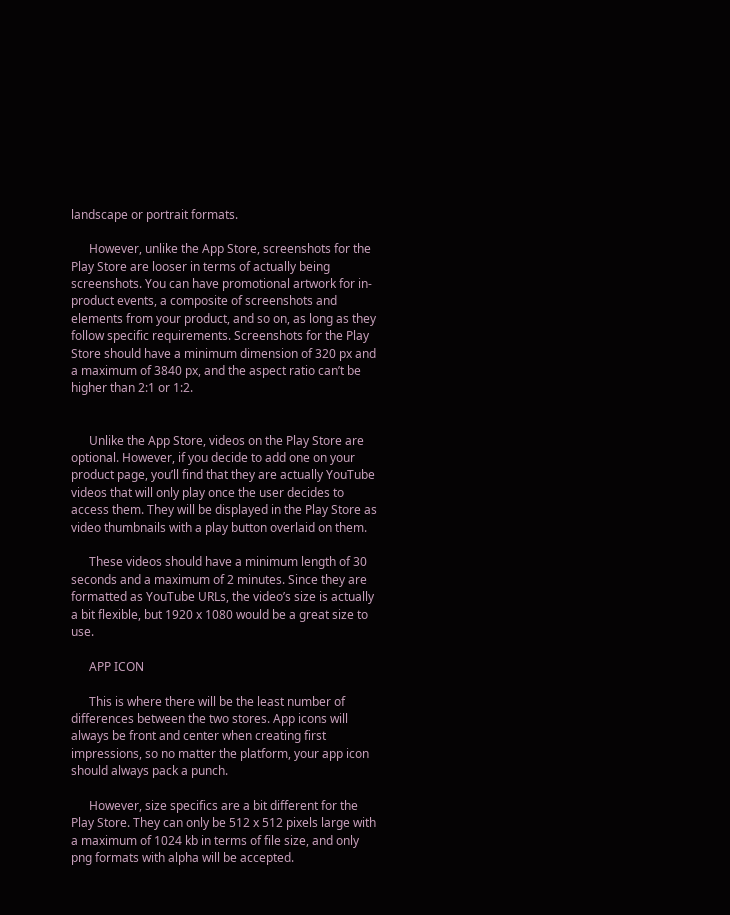landscape or portrait formats.

      However, unlike the App Store, screenshots for the Play Store are looser in terms of actually being screenshots. You can have promotional artwork for in-product events, a composite of screenshots and elements from your product, and so on, as long as they follow specific requirements. Screenshots for the Play Store should have a minimum dimension of 320 px and a maximum of 3840 px, and the aspect ratio can’t be higher than 2:1 or 1:2.


      Unlike the App Store, videos on the Play Store are optional. However, if you decide to add one on your product page, you’ll find that they are actually YouTube videos that will only play once the user decides to access them. They will be displayed in the Play Store as video thumbnails with a play button overlaid on them.

      These videos should have a minimum length of 30 seconds and a maximum of 2 minutes. Since they are formatted as YouTube URLs, the video’s size is actually a bit flexible, but 1920 x 1080 would be a great size to use.

      APP ICON

      This is where there will be the least number of differences between the two stores. App icons will always be front and center when creating first impressions, so no matter the platform, your app icon should always pack a punch.

      However, size specifics are a bit different for the Play Store. They can only be 512 x 512 pixels large with a maximum of 1024 kb in terms of file size, and only png formats with alpha will be accepted.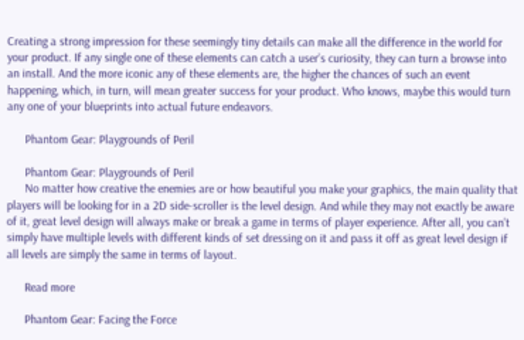Creating a strong impression for these seemingly tiny details can make all the difference in the world for your product. If any single one of these elements can catch a user’s curiosity, they can turn a browse into an install. And the more iconic any of these elements are, the higher the chances of such an event happening, which, in turn, will mean greater success for your product. Who knows, maybe this would turn any one of your blueprints into actual future endeavors.

      Phantom Gear: Playgrounds of Peril

      Phantom Gear: Playgrounds of Peril
      No matter how creative the enemies are or how beautiful you make your graphics, the main quality that players will be looking for in a 2D side-scroller is the level design. And while they may not exactly be aware of it, great level design will always make or break a game in terms of player experience. After all, you can’t simply have multiple levels with different kinds of set dressing on it and pass it off as great level design if all levels are simply the same in terms of layout.

      Read more

      Phantom Gear: Facing the Force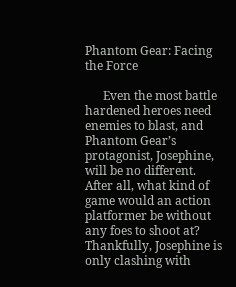Phantom Gear: Facing the Force

      Even the most battle hardened heroes need enemies to blast, and Phantom Gear’s protagonist, Josephine, will be no different. After all, what kind of game would an action platformer be without any foes to shoot at? Thankfully, Josephine is only clashing with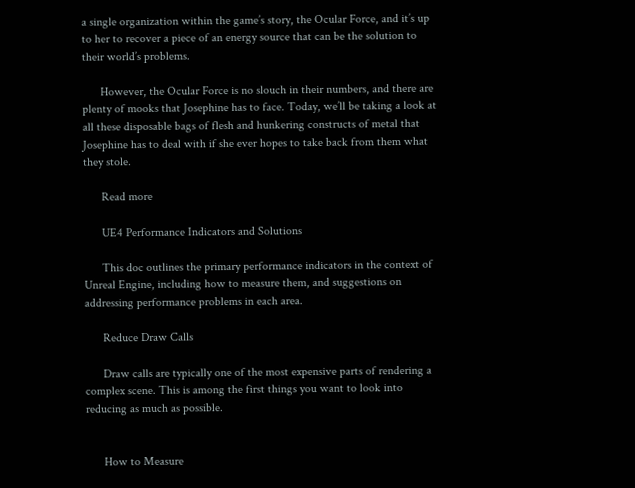a single organization within the game’s story, the Ocular Force, and it’s up to her to recover a piece of an energy source that can be the solution to their world’s problems.

      However, the Ocular Force is no slouch in their numbers, and there are plenty of mooks that Josephine has to face. Today, we’ll be taking a look at all these disposable bags of flesh and hunkering constructs of metal that Josephine has to deal with if she ever hopes to take back from them what they stole.

      Read more

      UE4 Performance Indicators and Solutions

      This doc outlines the primary performance indicators in the context of Unreal Engine, including how to measure them, and suggestions on addressing performance problems in each area.

      Reduce Draw Calls

      Draw calls are typically one of the most expensive parts of rendering a complex scene. This is among the first things you want to look into reducing as much as possible.


      How to Measure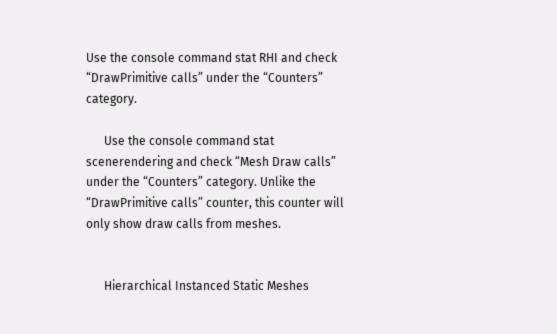Use the console command stat RHI and check “DrawPrimitive calls” under the “Counters” category.

      Use the console command stat scenerendering and check “Mesh Draw calls” under the “Counters” category. Unlike the  “DrawPrimitive calls” counter, this counter will only show draw calls from meshes.


      Hierarchical Instanced Static Meshes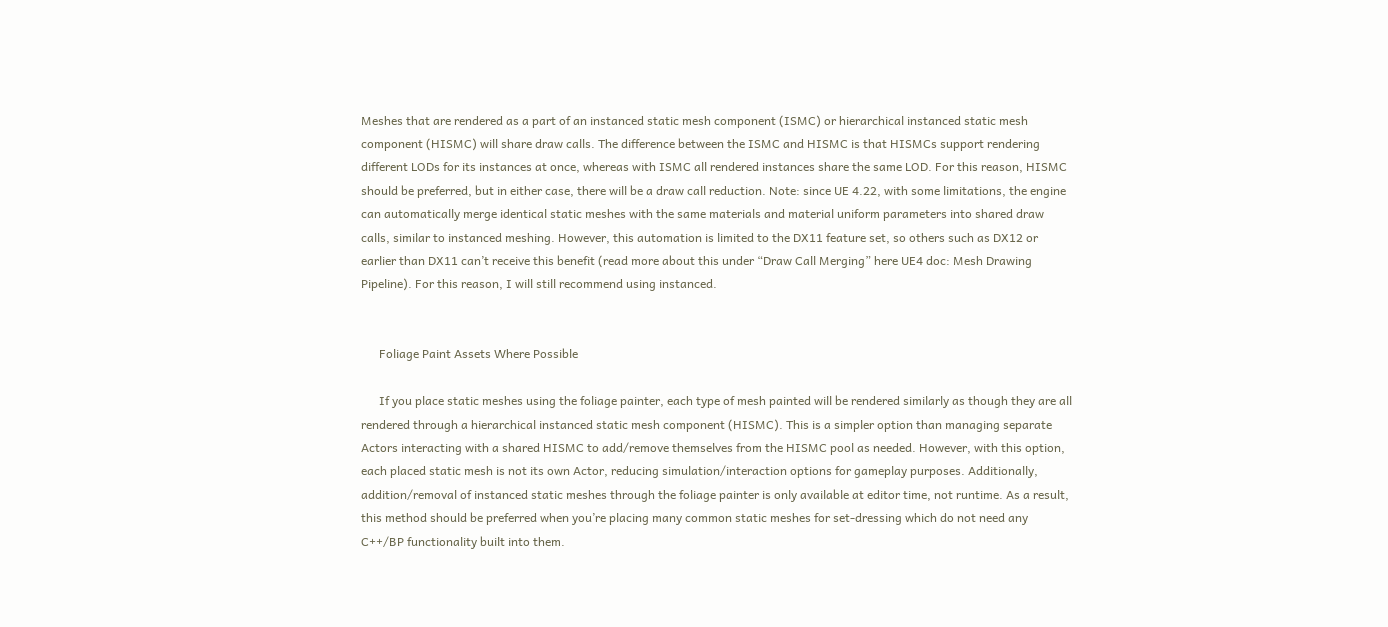Meshes that are rendered as a part of an instanced static mesh component (ISMC) or hierarchical instanced static mesh component (HISMC) will share draw calls. The difference between the ISMC and HISMC is that HISMCs support rendering different LODs for its instances at once, whereas with ISMC all rendered instances share the same LOD. For this reason, HISMC should be preferred, but in either case, there will be a draw call reduction. Note: since UE 4.22, with some limitations, the engine can automatically merge identical static meshes with the same materials and material uniform parameters into shared draw calls, similar to instanced meshing. However, this automation is limited to the DX11 feature set, so others such as DX12 or earlier than DX11 can’t receive this benefit (read more about this under “Draw Call Merging” here UE4 doc: Mesh Drawing Pipeline). For this reason, I will still recommend using instanced.


      Foliage Paint Assets Where Possible

      If you place static meshes using the foliage painter, each type of mesh painted will be rendered similarly as though they are all rendered through a hierarchical instanced static mesh component (HISMC). This is a simpler option than managing separate Actors interacting with a shared HISMC to add/remove themselves from the HISMC pool as needed. However, with this option, each placed static mesh is not its own Actor, reducing simulation/interaction options for gameplay purposes. Additionally, addition/removal of instanced static meshes through the foliage painter is only available at editor time, not runtime. As a result, this method should be preferred when you’re placing many common static meshes for set-dressing which do not need any C++/BP functionality built into them.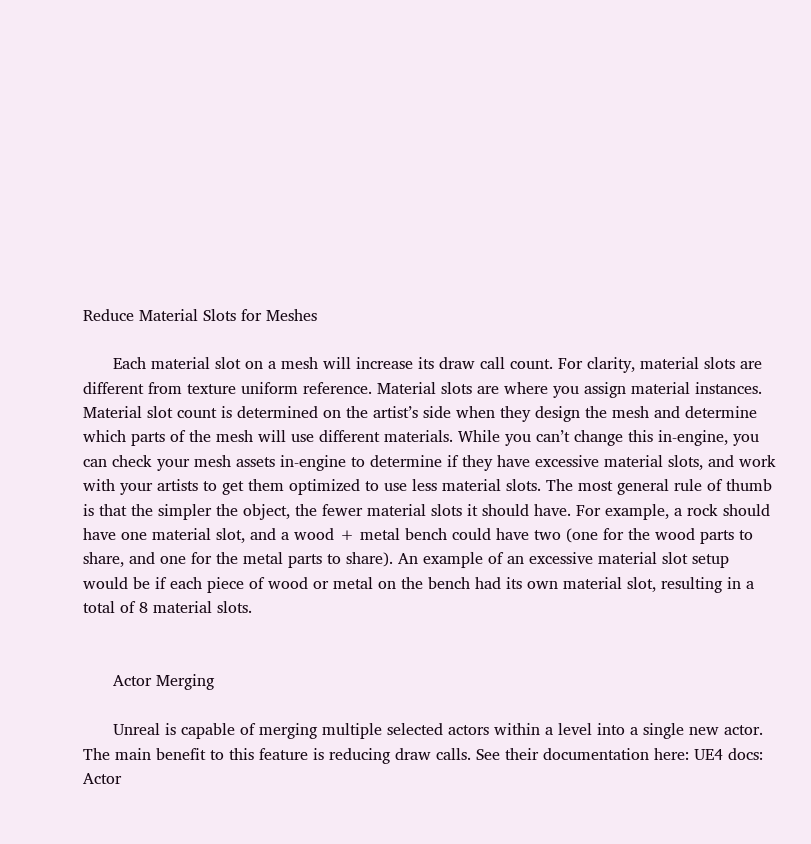Reduce Material Slots for Meshes

      Each material slot on a mesh will increase its draw call count. For clarity, material slots are different from texture uniform reference. Material slots are where you assign material instances. Material slot count is determined on the artist’s side when they design the mesh and determine which parts of the mesh will use different materials. While you can’t change this in-engine, you can check your mesh assets in-engine to determine if they have excessive material slots, and work with your artists to get them optimized to use less material slots. The most general rule of thumb is that the simpler the object, the fewer material slots it should have. For example, a rock should have one material slot, and a wood + metal bench could have two (one for the wood parts to share, and one for the metal parts to share). An example of an excessive material slot setup would be if each piece of wood or metal on the bench had its own material slot, resulting in a total of 8 material slots.


      Actor Merging

      Unreal is capable of merging multiple selected actors within a level into a single new actor. The main benefit to this feature is reducing draw calls. See their documentation here: UE4 docs: Actor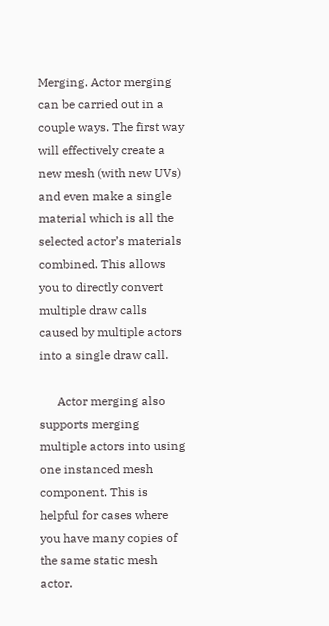Merging. Actor merging can be carried out in a couple ways. The first way will effectively create a new mesh (with new UVs) and even make a single material which is all the selected actor’s materials combined. This allows you to directly convert multiple draw calls caused by multiple actors into a single draw call.

      Actor merging also supports merging multiple actors into using one instanced mesh component. This is helpful for cases where you have many copies of the same static mesh actor.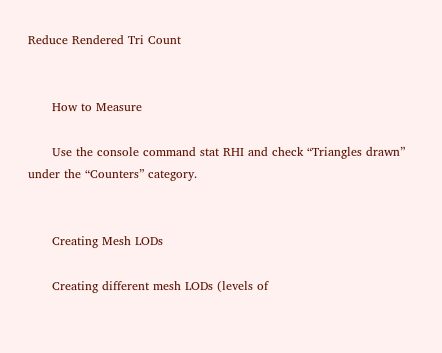Reduce Rendered Tri Count


      How to Measure

      Use the console command stat RHI and check “Triangles drawn” under the “Counters” category.


      Creating Mesh LODs

      Creating different mesh LODs (levels of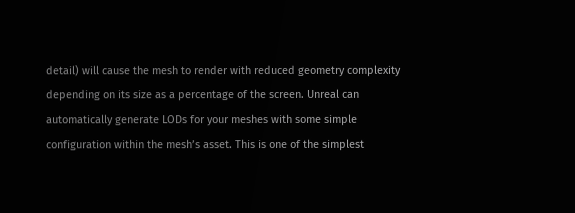detail) will cause the mesh to render with reduced geometry complexity depending on its size as a percentage of the screen. Unreal can automatically generate LODs for your meshes with some simple configuration within the mesh’s asset. This is one of the simplest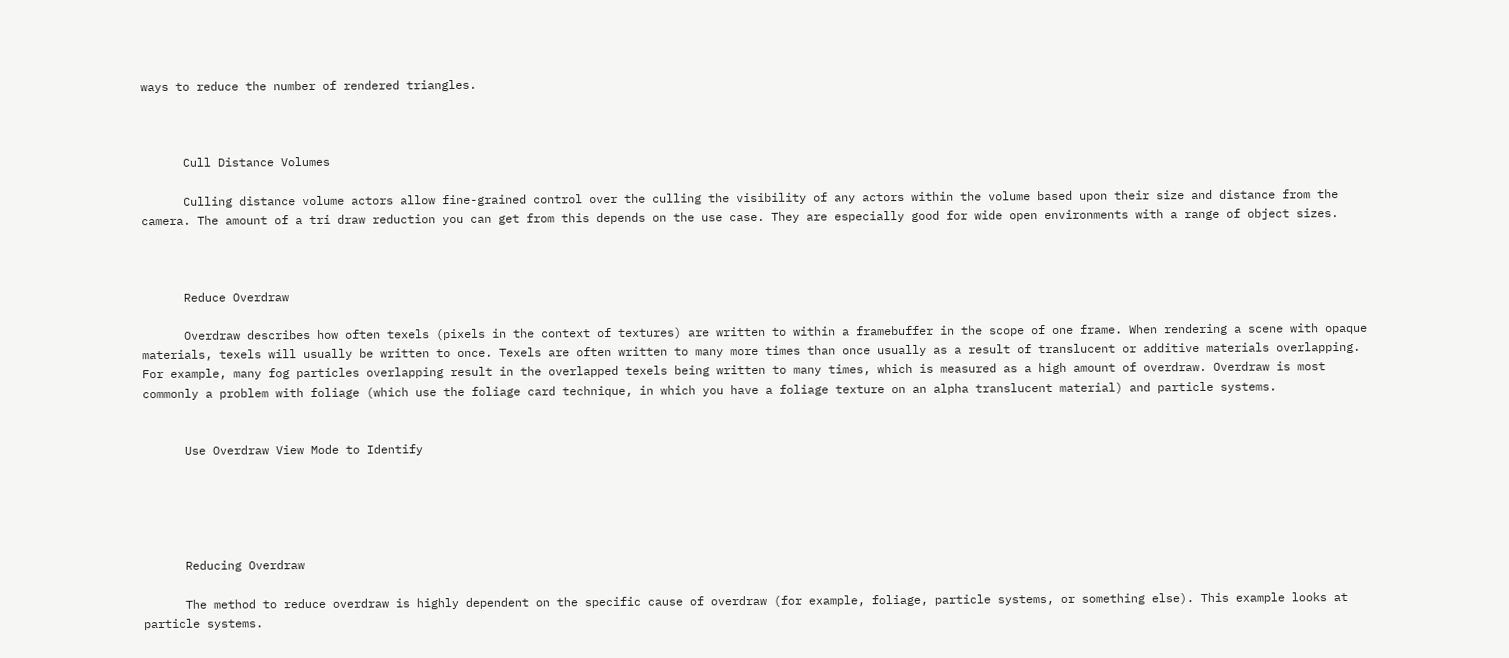ways to reduce the number of rendered triangles.



      Cull Distance Volumes

      Culling distance volume actors allow fine-grained control over the culling the visibility of any actors within the volume based upon their size and distance from the camera. The amount of a tri draw reduction you can get from this depends on the use case. They are especially good for wide open environments with a range of object sizes.



      Reduce Overdraw

      Overdraw describes how often texels (pixels in the context of textures) are written to within a framebuffer in the scope of one frame. When rendering a scene with opaque materials, texels will usually be written to once. Texels are often written to many more times than once usually as a result of translucent or additive materials overlapping. For example, many fog particles overlapping result in the overlapped texels being written to many times, which is measured as a high amount of overdraw. Overdraw is most commonly a problem with foliage (which use the foliage card technique, in which you have a foliage texture on an alpha translucent material) and particle systems.


      Use Overdraw View Mode to Identify





      Reducing Overdraw

      The method to reduce overdraw is highly dependent on the specific cause of overdraw (for example, foliage, particle systems, or something else). This example looks at particle systems.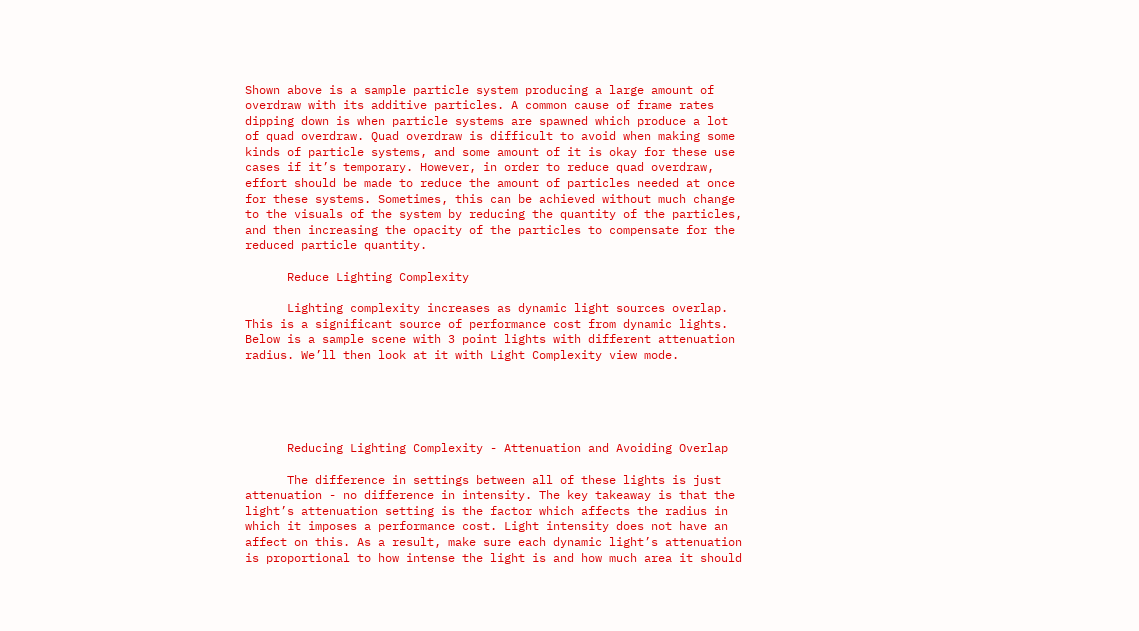Shown above is a sample particle system producing a large amount of overdraw with its additive particles. A common cause of frame rates dipping down is when particle systems are spawned which produce a lot of quad overdraw. Quad overdraw is difficult to avoid when making some kinds of particle systems, and some amount of it is okay for these use cases if it’s temporary. However, in order to reduce quad overdraw, effort should be made to reduce the amount of particles needed at once for these systems. Sometimes, this can be achieved without much change to the visuals of the system by reducing the quantity of the particles, and then increasing the opacity of the particles to compensate for the reduced particle quantity.

      Reduce Lighting Complexity

      Lighting complexity increases as dynamic light sources overlap. This is a significant source of performance cost from dynamic lights. Below is a sample scene with 3 point lights with different attenuation radius. We’ll then look at it with Light Complexity view mode.





      Reducing Lighting Complexity - Attenuation and Avoiding Overlap

      The difference in settings between all of these lights is just attenuation - no difference in intensity. The key takeaway is that the light’s attenuation setting is the factor which affects the radius in which it imposes a performance cost. Light intensity does not have an affect on this. As a result, make sure each dynamic light’s attenuation is proportional to how intense the light is and how much area it should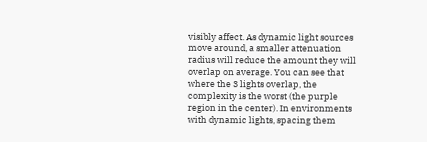visibly affect. As dynamic light sources move around, a smaller attenuation radius will reduce the amount they will overlap on average. You can see that where the 3 lights overlap, the complexity is the worst (the purple region in the center). In environments with dynamic lights, spacing them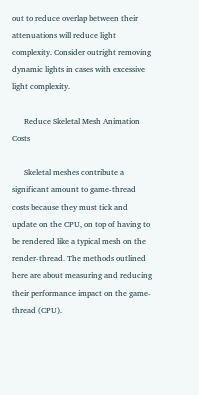out to reduce overlap between their attenuations will reduce light complexity. Consider outright removing dynamic lights in cases with excessive light complexity.

      Reduce Skeletal Mesh Animation Costs

      Skeletal meshes contribute a significant amount to game-thread costs because they must tick and update on the CPU, on top of having to be rendered like a typical mesh on the render-thread. The methods outlined here are about measuring and reducing their performance impact on the game-thread (CPU).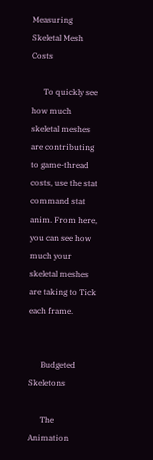Measuring Skeletal Mesh Costs

      To quickly see how much skeletal meshes are contributing to game-thread costs, use the stat command stat anim. From here, you can see how much your skeletal meshes are taking to Tick each frame.


      Budgeted Skeletons

      The Animation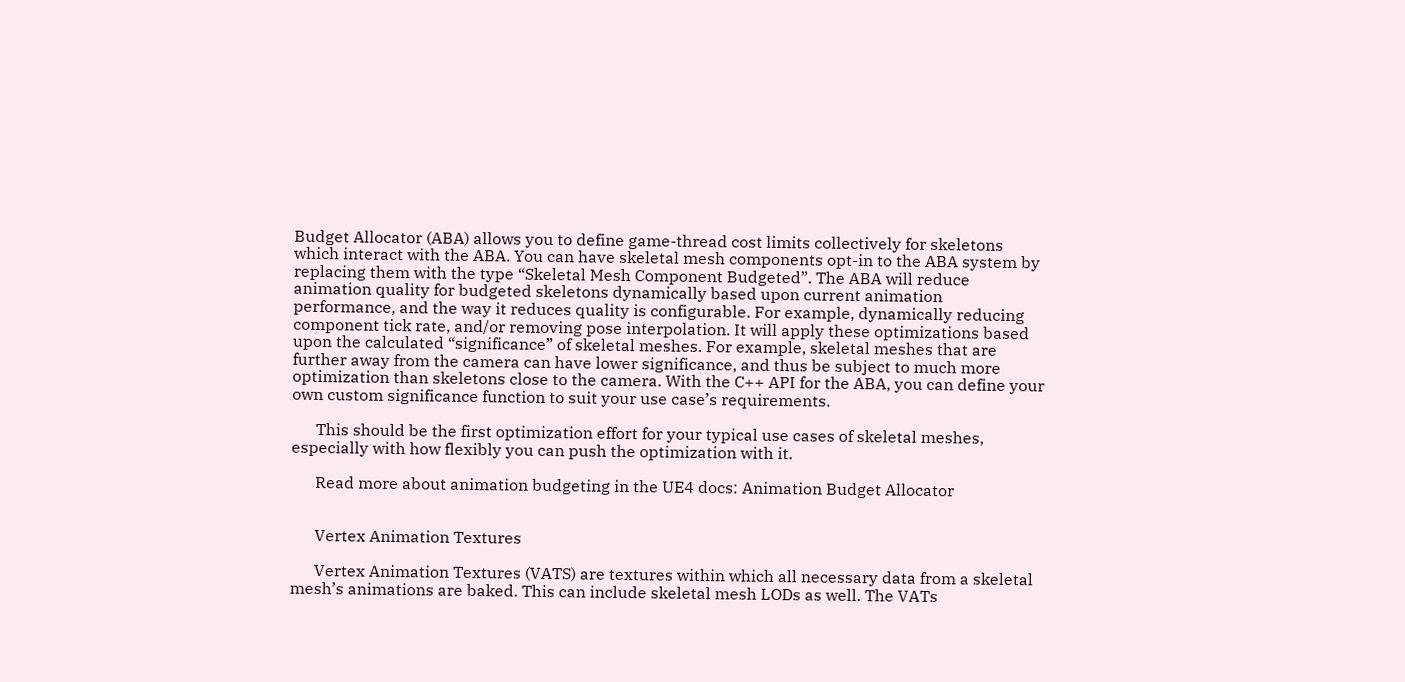Budget Allocator (ABA) allows you to define game-thread cost limits collectively for skeletons which interact with the ABA. You can have skeletal mesh components opt-in to the ABA system by replacing them with the type “Skeletal Mesh Component Budgeted”. The ABA will reduce animation quality for budgeted skeletons dynamically based upon current animation performance, and the way it reduces quality is configurable. For example, dynamically reducing component tick rate, and/or removing pose interpolation. It will apply these optimizations based upon the calculated “significance” of skeletal meshes. For example, skeletal meshes that are further away from the camera can have lower significance, and thus be subject to much more optimization than skeletons close to the camera. With the C++ API for the ABA, you can define your own custom significance function to suit your use case’s requirements.

      This should be the first optimization effort for your typical use cases of skeletal meshes, especially with how flexibly you can push the optimization with it.

      Read more about animation budgeting in the UE4 docs: Animation Budget Allocator


      Vertex Animation Textures

      Vertex Animation Textures (VATS) are textures within which all necessary data from a skeletal mesh’s animations are baked. This can include skeletal mesh LODs as well. The VATs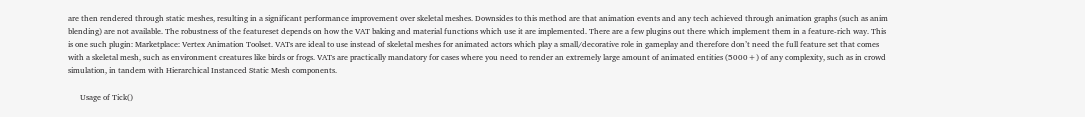are then rendered through static meshes, resulting in a significant performance improvement over skeletal meshes. Downsides to this method are that animation events and any tech achieved through animation graphs (such as anim blending) are not available. The robustness of the featureset depends on how the VAT baking and material functions which use it are implemented. There are a few plugins out there which implement them in a feature-rich way. This is one such plugin: Marketplace: Vertex Animation Toolset. VATs are ideal to use instead of skeletal meshes for animated actors which play a small/decorative role in gameplay and therefore don’t need the full feature set that comes with a skeletal mesh, such as environment creatures like birds or frogs. VATs are practically mandatory for cases where you need to render an extremely large amount of animated entities (5000+) of any complexity, such as in crowd simulation, in tandem with Hierarchical Instanced Static Mesh components.

      Usage of Tick()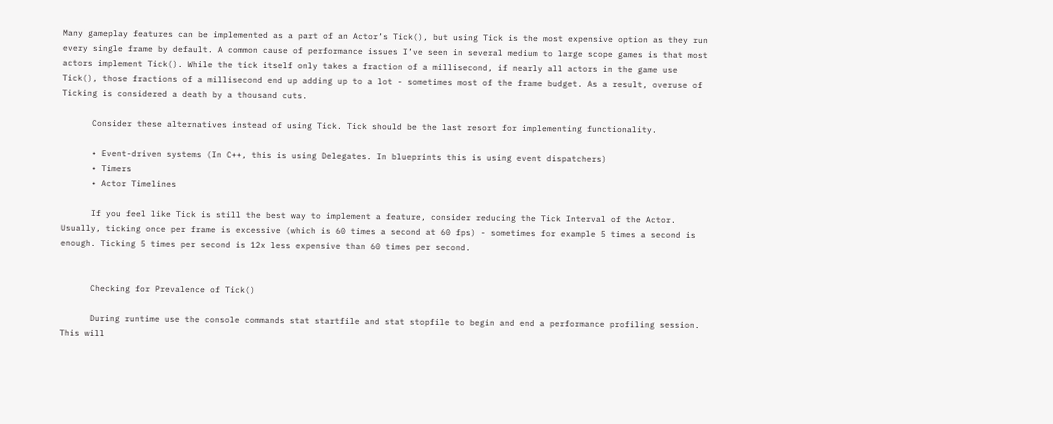Many gameplay features can be implemented as a part of an Actor’s Tick(), but using Tick is the most expensive option as they run every single frame by default. A common cause of performance issues I’ve seen in several medium to large scope games is that most actors implement Tick(). While the tick itself only takes a fraction of a millisecond, if nearly all actors in the game use Tick(), those fractions of a millisecond end up adding up to a lot - sometimes most of the frame budget. As a result, overuse of Ticking is considered a death by a thousand cuts.

      Consider these alternatives instead of using Tick. Tick should be the last resort for implementing functionality.

      • Event-driven systems (In C++, this is using Delegates. In blueprints this is using event dispatchers)
      • Timers
      • Actor Timelines

      If you feel like Tick is still the best way to implement a feature, consider reducing the Tick Interval of the Actor. Usually, ticking once per frame is excessive (which is 60 times a second at 60 fps) - sometimes for example 5 times a second is enough. Ticking 5 times per second is 12x less expensive than 60 times per second.


      Checking for Prevalence of Tick()

      During runtime use the console commands stat startfile and stat stopfile to begin and end a performance profiling session. This will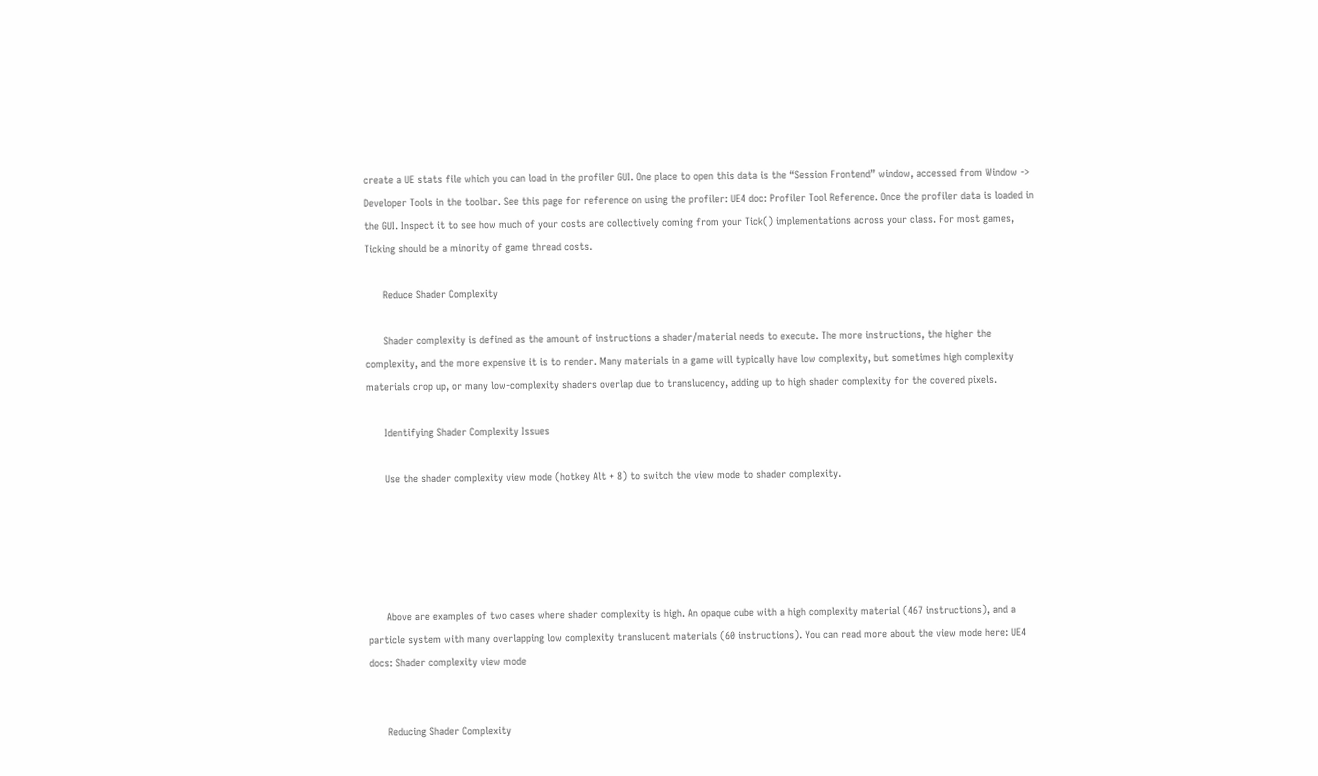create a UE stats file which you can load in the profiler GUI. One place to open this data is the “Session Frontend” window, accessed from Window -> Developer Tools in the toolbar. See this page for reference on using the profiler: UE4 doc: Profiler Tool Reference. Once the profiler data is loaded in the GUI. Inspect it to see how much of your costs are collectively coming from your Tick() implementations across your class. For most games, Ticking should be a minority of game thread costs.

      Reduce Shader Complexity

      Shader complexity is defined as the amount of instructions a shader/material needs to execute. The more instructions, the higher the complexity, and the more expensive it is to render. Many materials in a game will typically have low complexity, but sometimes high complexity materials crop up, or many low-complexity shaders overlap due to translucency, adding up to high shader complexity for the covered pixels.

      Identifying Shader Complexity Issues

      Use the shader complexity view mode (hotkey Alt + 8) to switch the view mode to shader complexity.





      Above are examples of two cases where shader complexity is high. An opaque cube with a high complexity material (467 instructions), and a particle system with many overlapping low complexity translucent materials (60 instructions). You can read more about the view mode here: UE4 docs: Shader complexity view mode


      Reducing Shader Complexity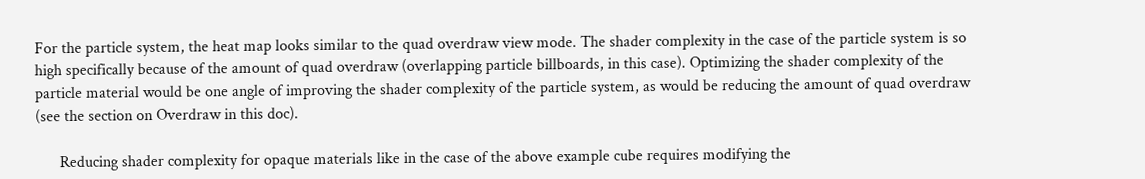For the particle system, the heat map looks similar to the quad overdraw view mode. The shader complexity in the case of the particle system is so high specifically because of the amount of quad overdraw (overlapping particle billboards, in this case). Optimizing the shader complexity of the particle material would be one angle of improving the shader complexity of the particle system, as would be reducing the amount of quad overdraw (see the section on Overdraw in this doc).

      Reducing shader complexity for opaque materials like in the case of the above example cube requires modifying the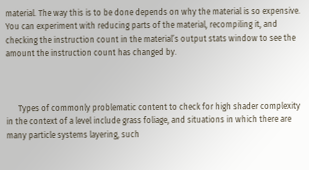material. The way this is to be done depends on why the material is so expensive. You can experiment with reducing parts of the material, recompiling it, and checking the instruction count in the material’s output stats window to see the amount the instruction count has changed by.



      Types of commonly problematic content to check for high shader complexity in the context of a level include grass foliage, and situations in which there are many particle systems layering, such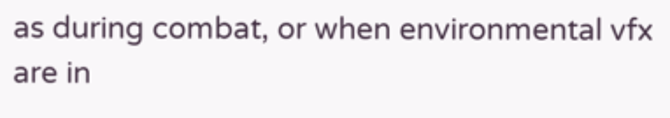as during combat, or when environmental vfx are in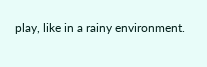play, like in a rainy environment.